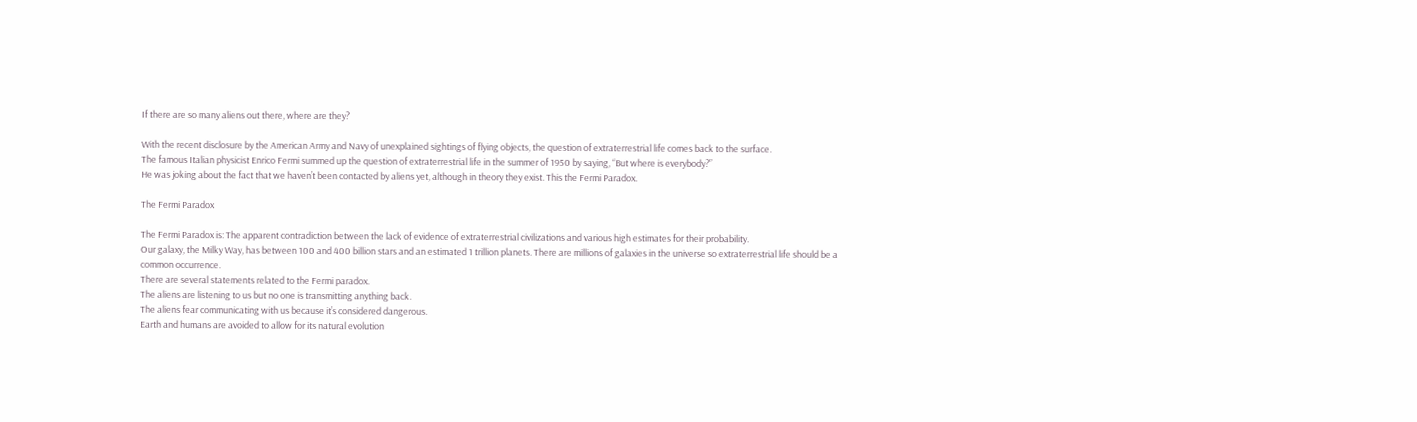If there are so many aliens out there, where are they?

With the recent disclosure by the American Army and Navy of unexplained sightings of flying objects, the question of extraterrestrial life comes back to the surface.
The famous Italian physicist Enrico Fermi summed up the question of extraterrestrial life in the summer of 1950 by saying, “But where is everybody?”
He was joking about the fact that we haven’t been contacted by aliens yet, although in theory they exist. This the Fermi Paradox.

The Fermi Paradox

The Fermi Paradox is: The apparent contradiction between the lack of evidence of extraterrestrial civilizations and various high estimates for their probability.
Our galaxy, the Milky Way, has between 100 and 400 billion stars and an estimated 1 trillion planets. There are millions of galaxies in the universe so extraterrestrial life should be a common occurrence.
There are several statements related to the Fermi paradox.
The aliens are listening to us but no one is transmitting anything back.
The aliens fear communicating with us because it’s considered dangerous.
Earth and humans are avoided to allow for its natural evolution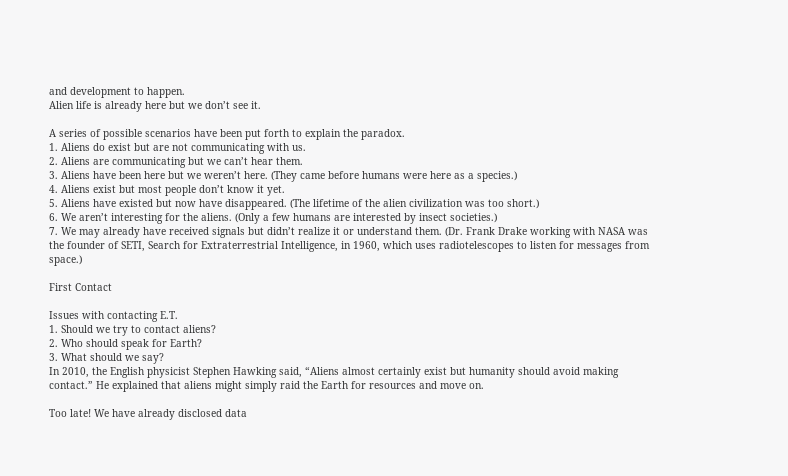and development to happen.
Alien life is already here but we don’t see it.

A series of possible scenarios have been put forth to explain the paradox.
1. Aliens do exist but are not communicating with us.
2. Aliens are communicating but we can’t hear them.
3. Aliens have been here but we weren’t here. (They came before humans were here as a species.)
4. Aliens exist but most people don’t know it yet.
5. Aliens have existed but now have disappeared. (The lifetime of the alien civilization was too short.)
6. We aren’t interesting for the aliens. (Only a few humans are interested by insect societies.)
7. We may already have received signals but didn’t realize it or understand them. (Dr. Frank Drake working with NASA was the founder of SETI, Search for Extraterrestrial Intelligence, in 1960, which uses radiotelescopes to listen for messages from space.)

First Contact

Issues with contacting E.T.
1. Should we try to contact aliens?
2. Who should speak for Earth?
3. What should we say?
In 2010, the English physicist Stephen Hawking said, “Aliens almost certainly exist but humanity should avoid making contact.” He explained that aliens might simply raid the Earth for resources and move on.

Too late! We have already disclosed data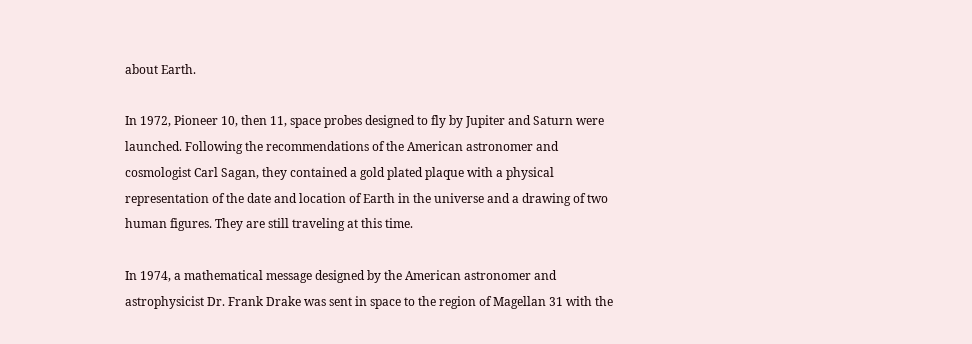about Earth.

In 1972, Pioneer 10, then 11, space probes designed to fly by Jupiter and Saturn were launched. Following the recommendations of the American astronomer and cosmologist Carl Sagan, they contained a gold plated plaque with a physical representation of the date and location of Earth in the universe and a drawing of two human figures. They are still traveling at this time.

In 1974, a mathematical message designed by the American astronomer and astrophysicist Dr. Frank Drake was sent in space to the region of Magellan 31 with the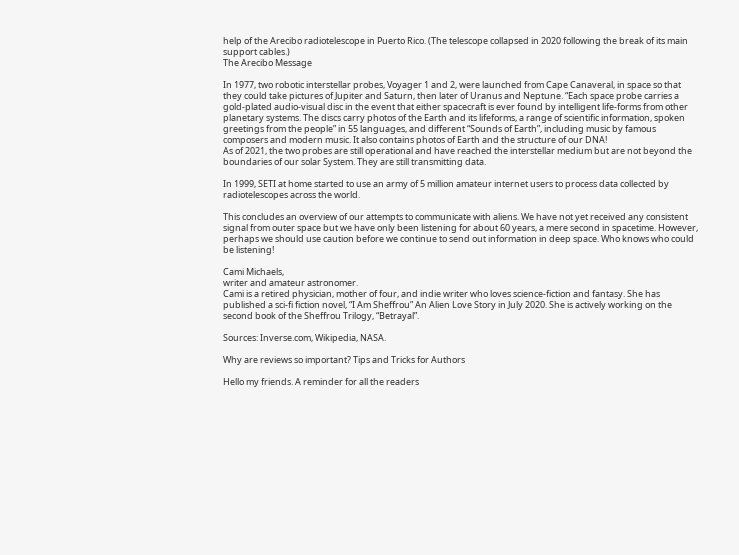help of the Arecibo radiotelescope in Puerto Rico. (The telescope collapsed in 2020 following the break of its main support cables.)
The Arecibo Message

In 1977, two robotic interstellar probes, Voyager 1 and 2, were launched from Cape Canaveral, in space so that they could take pictures of Jupiter and Saturn, then later of Uranus and Neptune. “Each space probe carries a gold-plated audio-visual disc in the event that either spacecraft is ever found by intelligent life-forms from other planetary systems. The discs carry photos of the Earth and its lifeforms, a range of scientific information, spoken greetings from the people” in 55 languages, and different “Sounds of Earth”, including music by famous composers and modern music. It also contains photos of Earth and the structure of our DNA!
As of 2021, the two probes are still operational and have reached the interstellar medium but are not beyond the boundaries of our solar System. They are still transmitting data.

In 1999, SETI at home started to use an army of 5 million amateur internet users to process data collected by radiotelescopes across the world.

This concludes an overview of our attempts to communicate with aliens. We have not yet received any consistent signal from outer space but we have only been listening for about 60 years, a mere second in spacetime. However, perhaps we should use caution before we continue to send out information in deep space. Who knows who could be listening!

Cami Michaels,
writer and amateur astronomer.
Cami is a retired physician, mother of four, and indie writer who loves science-fiction and fantasy. She has published a sci-fi fiction novel, “I Am Sheffrou” An Alien Love Story in July 2020. She is actively working on the second book of the Sheffrou Trilogy, “Betrayal”.

Sources: Inverse.com, Wikipedia, NASA.

Why are reviews so important? Tips and Tricks for Authors

Hello my friends. A reminder for all the readers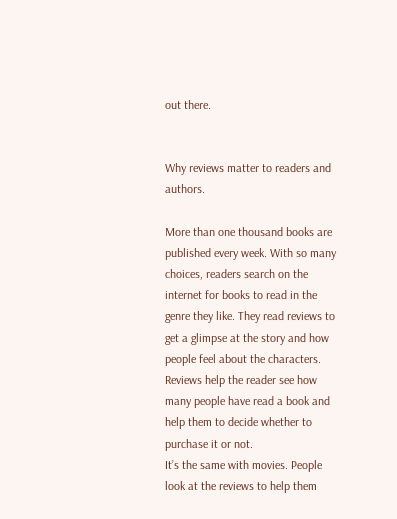out there.


Why reviews matter to readers and authors.

More than one thousand books are published every week. With so many choices, readers search on the internet for books to read in the genre they like. They read reviews to get a glimpse at the story and how people feel about the characters. Reviews help the reader see how many people have read a book and help them to decide whether to purchase it or not.
It’s the same with movies. People look at the reviews to help them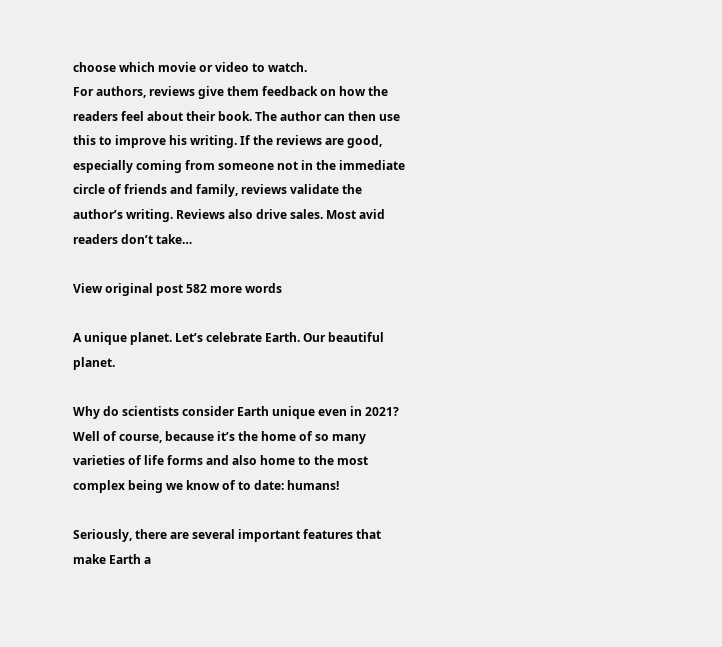choose which movie or video to watch.
For authors, reviews give them feedback on how the readers feel about their book. The author can then use this to improve his writing. If the reviews are good, especially coming from someone not in the immediate circle of friends and family, reviews validate the author’s writing. Reviews also drive sales. Most avid readers don’t take…

View original post 582 more words

A unique planet. Let’s celebrate Earth. Our beautiful planet.

Why do scientists consider Earth unique even in 2021? Well of course, because it’s the home of so many varieties of life forms and also home to the most complex being we know of to date: humans!

Seriously, there are several important features that make Earth a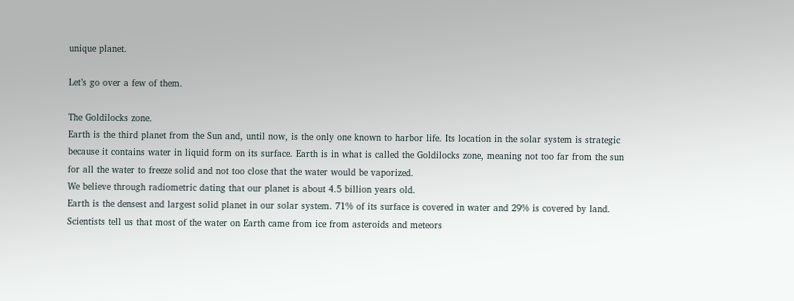unique planet.

Let’s go over a few of them.

The Goldilocks zone.
Earth is the third planet from the Sun and, until now, is the only one known to harbor life. Its location in the solar system is strategic because it contains water in liquid form on its surface. Earth is in what is called the Goldilocks zone, meaning not too far from the sun for all the water to freeze solid and not too close that the water would be vaporized.
We believe through radiometric dating that our planet is about 4.5 billion years old.
Earth is the densest and largest solid planet in our solar system. 71% of its surface is covered in water and 29% is covered by land. Scientists tell us that most of the water on Earth came from ice from asteroids and meteors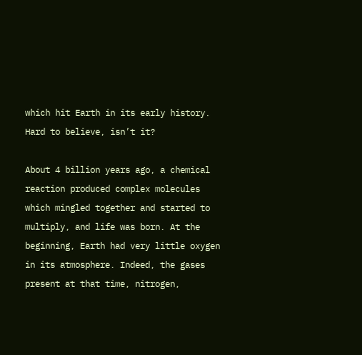which hit Earth in its early history. Hard to believe, isn’t it?

About 4 billion years ago, a chemical reaction produced complex molecules which mingled together and started to multiply, and life was born. At the beginning, Earth had very little oxygen in its atmosphere. Indeed, the gases present at that time, nitrogen,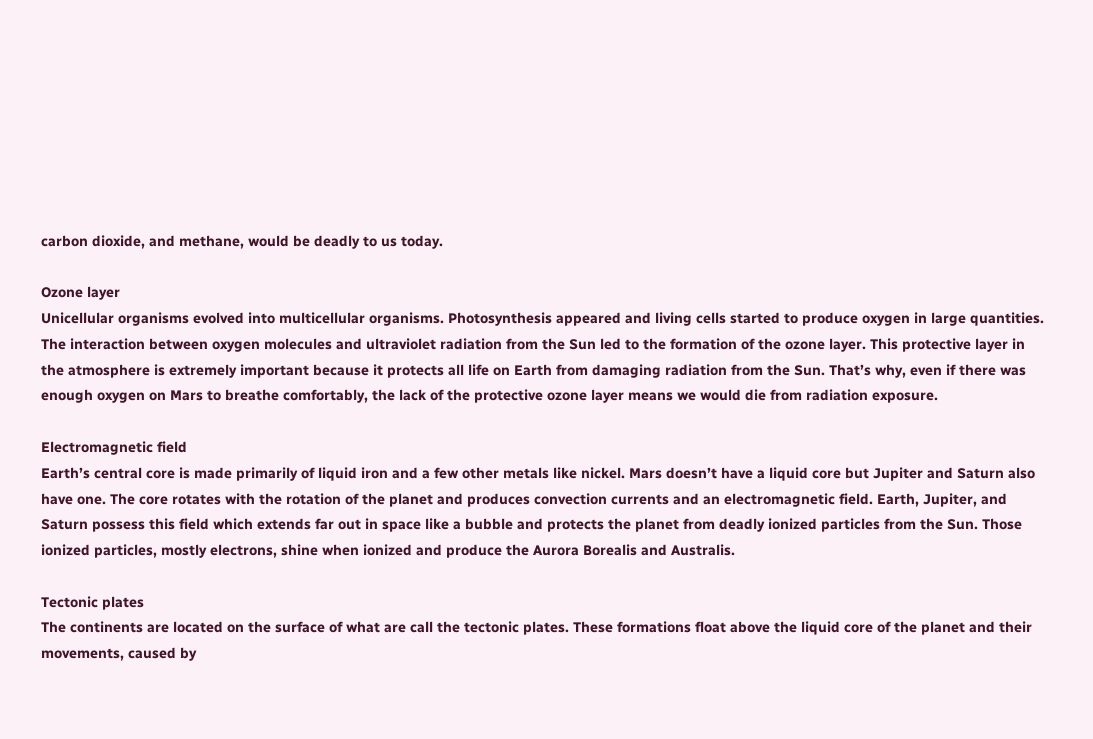carbon dioxide, and methane, would be deadly to us today.

Ozone layer
Unicellular organisms evolved into multicellular organisms. Photosynthesis appeared and living cells started to produce oxygen in large quantities. The interaction between oxygen molecules and ultraviolet radiation from the Sun led to the formation of the ozone layer. This protective layer in the atmosphere is extremely important because it protects all life on Earth from damaging radiation from the Sun. That’s why, even if there was enough oxygen on Mars to breathe comfortably, the lack of the protective ozone layer means we would die from radiation exposure.

Electromagnetic field
Earth’s central core is made primarily of liquid iron and a few other metals like nickel. Mars doesn’t have a liquid core but Jupiter and Saturn also have one. The core rotates with the rotation of the planet and produces convection currents and an electromagnetic field. Earth, Jupiter, and Saturn possess this field which extends far out in space like a bubble and protects the planet from deadly ionized particles from the Sun. Those ionized particles, mostly electrons, shine when ionized and produce the Aurora Borealis and Australis.

Tectonic plates
The continents are located on the surface of what are call the tectonic plates. These formations float above the liquid core of the planet and their movements, caused by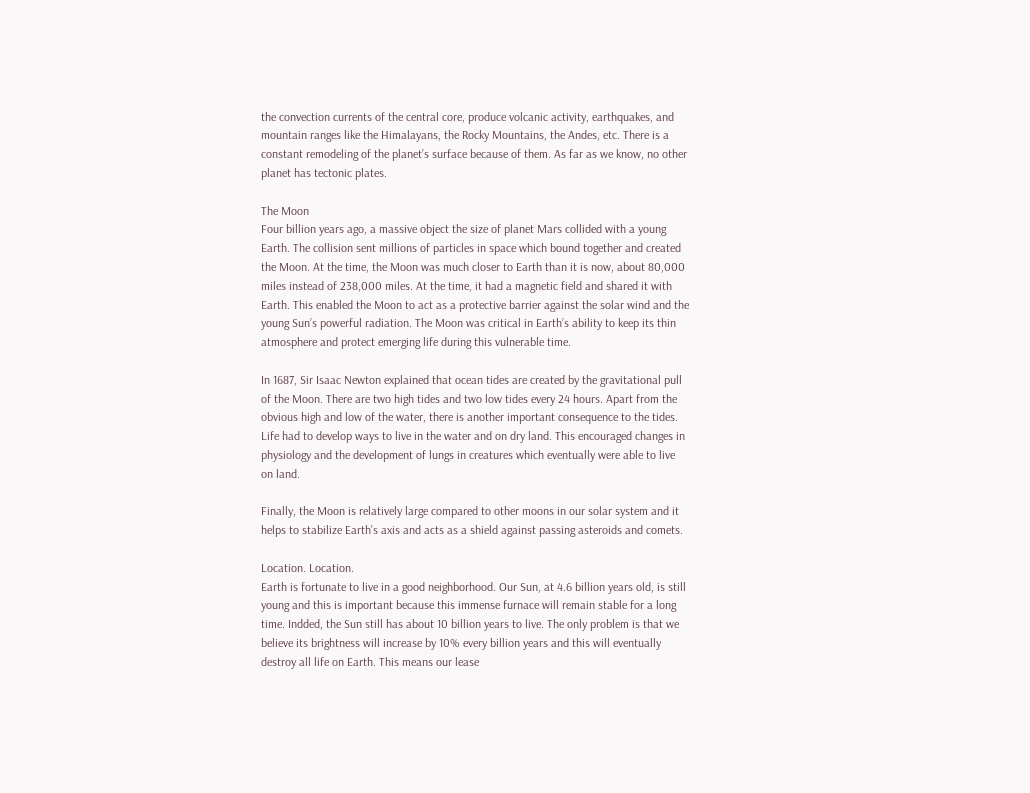the convection currents of the central core, produce volcanic activity, earthquakes, and mountain ranges like the Himalayans, the Rocky Mountains, the Andes, etc. There is a constant remodeling of the planet’s surface because of them. As far as we know, no other planet has tectonic plates.

The Moon
Four billion years ago, a massive object the size of planet Mars collided with a young Earth. The collision sent millions of particles in space which bound together and created the Moon. At the time, the Moon was much closer to Earth than it is now, about 80,000 miles instead of 238,000 miles. At the time, it had a magnetic field and shared it with Earth. This enabled the Moon to act as a protective barrier against the solar wind and the young Sun’s powerful radiation. The Moon was critical in Earth’s ability to keep its thin atmosphere and protect emerging life during this vulnerable time.

In 1687, Sir Isaac Newton explained that ocean tides are created by the gravitational pull of the Moon. There are two high tides and two low tides every 24 hours. Apart from the obvious high and low of the water, there is another important consequence to the tides. Life had to develop ways to live in the water and on dry land. This encouraged changes in physiology and the development of lungs in creatures which eventually were able to live on land.

Finally, the Moon is relatively large compared to other moons in our solar system and it helps to stabilize Earth’s axis and acts as a shield against passing asteroids and comets.

Location. Location.
Earth is fortunate to live in a good neighborhood. Our Sun, at 4.6 billion years old, is still young and this is important because this immense furnace will remain stable for a long time. Indded, the Sun still has about 10 billion years to live. The only problem is that we believe its brightness will increase by 10% every billion years and this will eventually destroy all life on Earth. This means our lease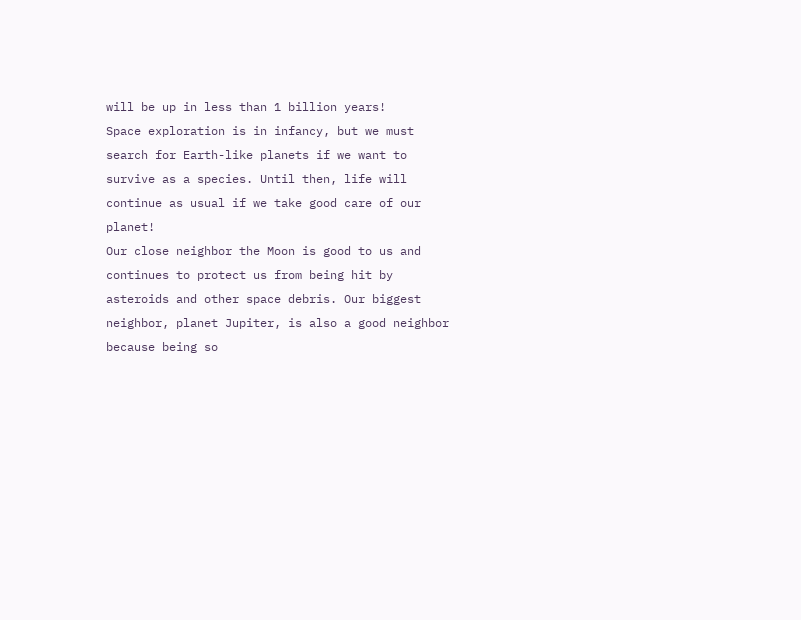will be up in less than 1 billion years!
Space exploration is in infancy, but we must search for Earth-like planets if we want to survive as a species. Until then, life will continue as usual if we take good care of our planet!
Our close neighbor the Moon is good to us and continues to protect us from being hit by asteroids and other space debris. Our biggest neighbor, planet Jupiter, is also a good neighbor because being so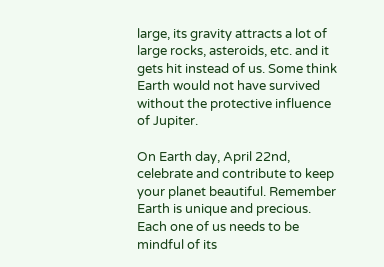large, its gravity attracts a lot of large rocks, asteroids, etc. and it gets hit instead of us. Some think Earth would not have survived without the protective influence of Jupiter.

On Earth day, April 22nd, celebrate and contribute to keep your planet beautiful. Remember Earth is unique and precious. Each one of us needs to be mindful of its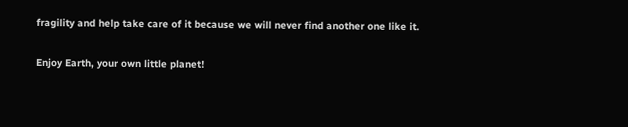fragility and help take care of it because we will never find another one like it.

Enjoy Earth, your own little planet!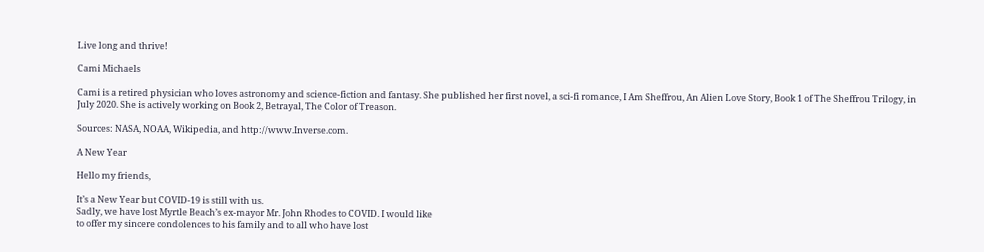Live long and thrive!

Cami Michaels

Cami is a retired physician who loves astronomy and science-fiction and fantasy. She published her first novel, a sci-fi romance, I Am Sheffrou, An Alien Love Story, Book 1 of The Sheffrou Trilogy, in July 2020. She is actively working on Book 2, Betrayal, The Color of Treason.

Sources: NASA, NOAA, Wikipedia, and http://www.Inverse.com.

A New Year

Hello my friends,

It’s a New Year but COVID-19 is still with us.
Sadly, we have lost Myrtle Beach’s ex-mayor Mr. John Rhodes to COVID. I would like
to offer my sincere condolences to his family and to all who have lost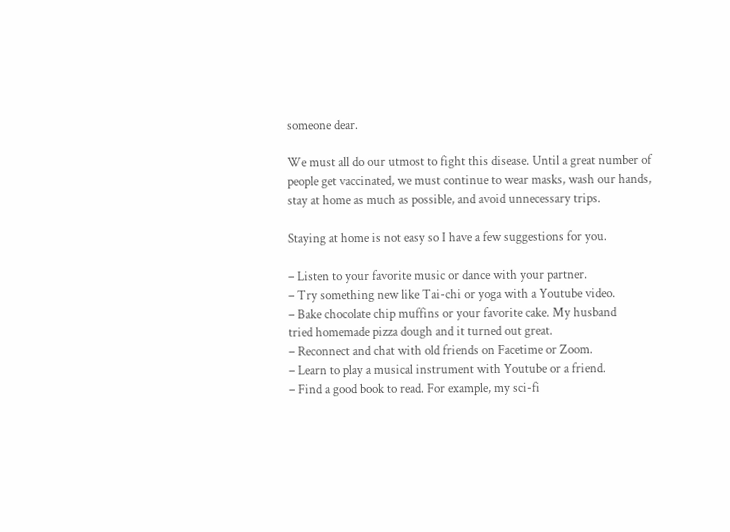someone dear.

We must all do our utmost to fight this disease. Until a great number of people get vaccinated, we must continue to wear masks, wash our hands, stay at home as much as possible, and avoid unnecessary trips.

Staying at home is not easy so I have a few suggestions for you.

– Listen to your favorite music or dance with your partner.
– Try something new like Tai-chi or yoga with a Youtube video.
– Bake chocolate chip muffins or your favorite cake. My husband
tried homemade pizza dough and it turned out great.
– Reconnect and chat with old friends on Facetime or Zoom.
– Learn to play a musical instrument with Youtube or a friend.
– Find a good book to read. For example, my sci-fi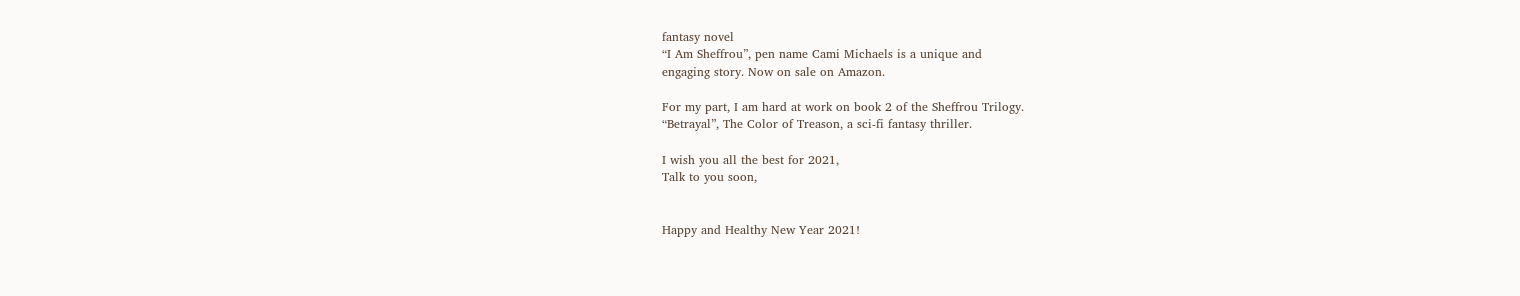fantasy novel
“I Am Sheffrou”, pen name Cami Michaels is a unique and
engaging story. Now on sale on Amazon.

For my part, I am hard at work on book 2 of the Sheffrou Trilogy.
“Betrayal”, The Color of Treason, a sci-fi fantasy thriller.

I wish you all the best for 2021,
Talk to you soon,


Happy and Healthy New Year 2021!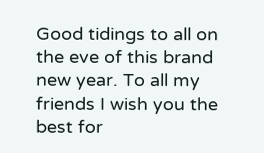Good tidings to all on the eve of this brand new year. To all my friends I wish you the best for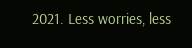2021. Less worries, less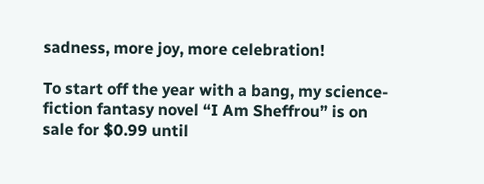sadness, more joy, more celebration!

To start off the year with a bang, my science-fiction fantasy novel “I Am Sheffrou” is on sale for $0.99 until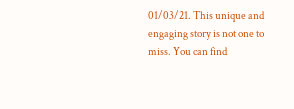01/03/21. This unique and engaging story is not one to miss. You can find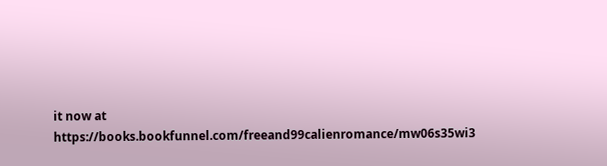it now at https://books.bookfunnel.com/freeand99calienromance/mw06s35wi3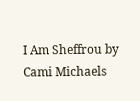I Am Sheffrou by Cami Michaels